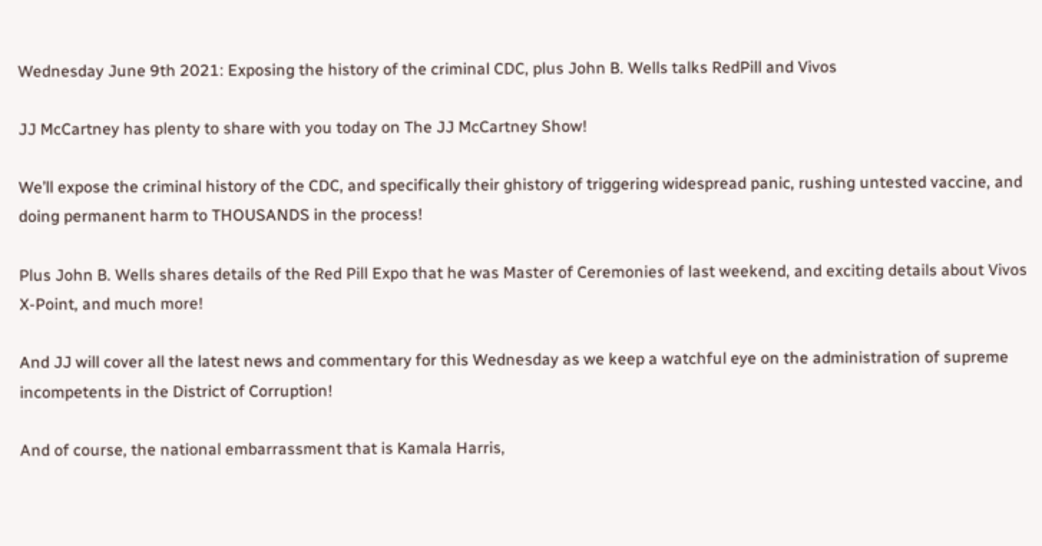Wednesday June 9th 2021: Exposing the history of the criminal CDC, plus John B. Wells talks RedPill and Vivos

JJ McCartney has plenty to share with you today on The JJ McCartney Show!

We’ll expose the criminal history of the CDC, and specifically their ghistory of triggering widespread panic, rushing untested vaccine, and doing permanent harm to THOUSANDS in the process!

Plus John B. Wells shares details of the Red Pill Expo that he was Master of Ceremonies of last weekend, and exciting details about Vivos X-Point, and much more!

And JJ will cover all the latest news and commentary for this Wednesday as we keep a watchful eye on the administration of supreme incompetents in the District of Corruption!

And of course, the national embarrassment that is Kamala Harris,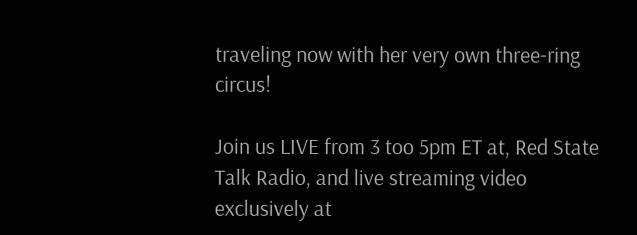traveling now with her very own three-ring circus!

Join us LIVE from 3 too 5pm ET at, Red State Talk Radio, and live streaming video exclusively at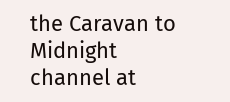the Caravan to Midnight channel at